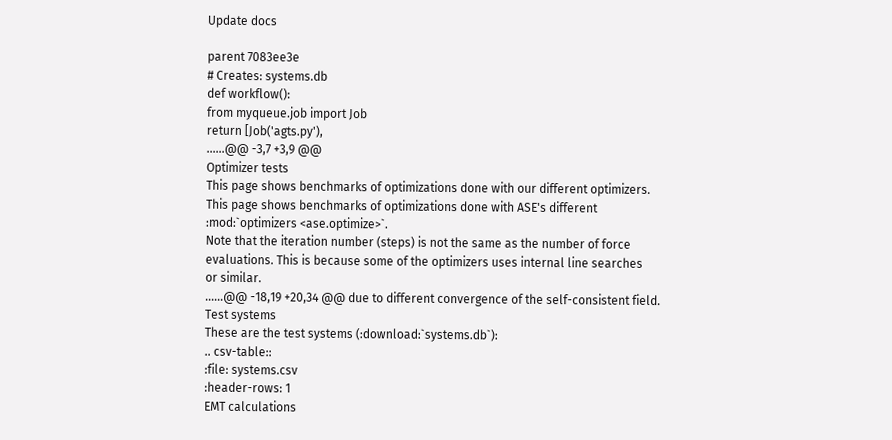Update docs

parent 7083ee3e
# Creates: systems.db
def workflow():
from myqueue.job import Job
return [Job('agts.py'),
......@@ -3,7 +3,9 @@
Optimizer tests
This page shows benchmarks of optimizations done with our different optimizers.
This page shows benchmarks of optimizations done with ASE's different
:mod:`optimizers <ase.optimize>`.
Note that the iteration number (steps) is not the same as the number of force
evaluations. This is because some of the optimizers uses internal line searches
or similar.
......@@ -18,19 +20,34 @@ due to different convergence of the self-consistent field.
Test systems
These are the test systems (:download:`systems.db`):
.. csv-table::
:file: systems.csv
:header-rows: 1
EMT calculations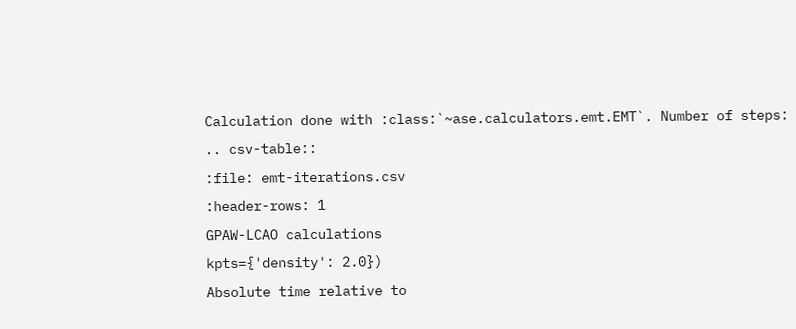Calculation done with :class:`~ase.calculators.emt.EMT`. Number of steps:
.. csv-table::
:file: emt-iterations.csv
:header-rows: 1
GPAW-LCAO calculations
kpts={'density': 2.0})
Absolute time relative to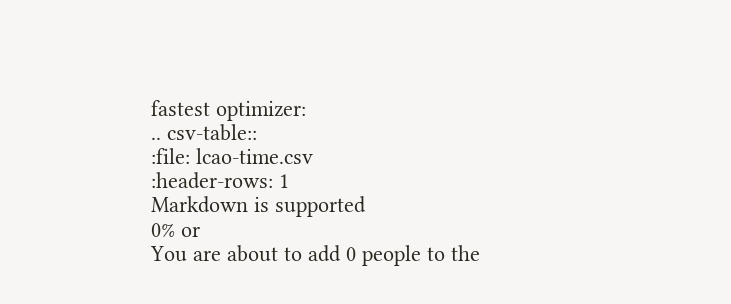fastest optimizer:
.. csv-table::
:file: lcao-time.csv
:header-rows: 1
Markdown is supported
0% or
You are about to add 0 people to the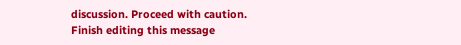discussion. Proceed with caution.
Finish editing this message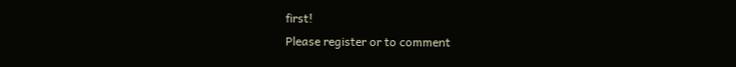first!
Please register or to comment